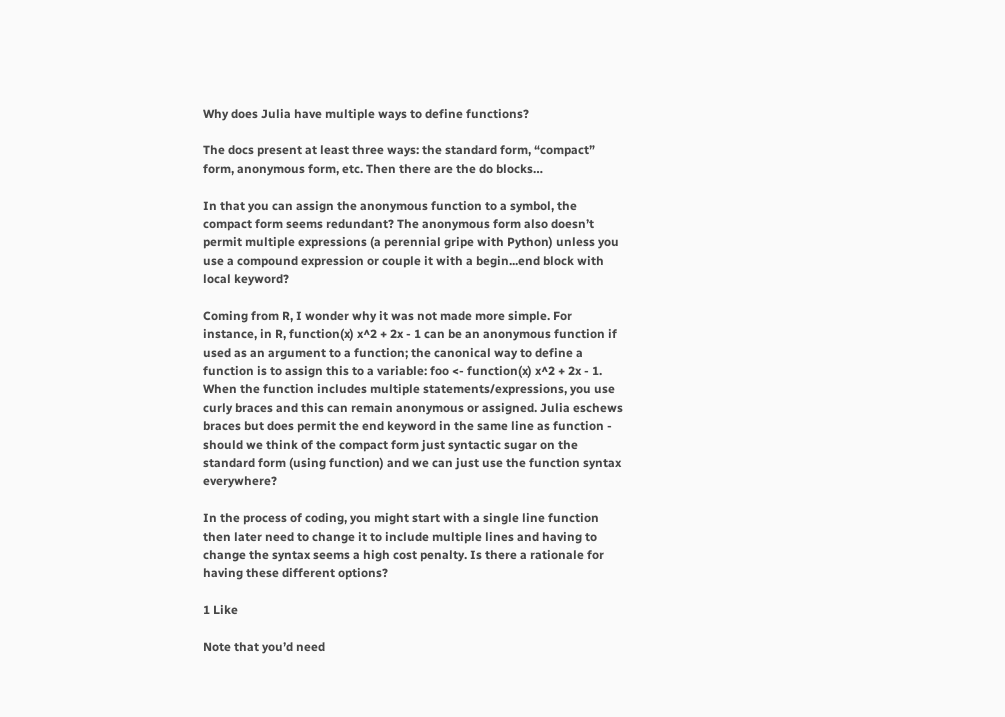Why does Julia have multiple ways to define functions?

The docs present at least three ways: the standard form, “compact” form, anonymous form, etc. Then there are the do blocks…

In that you can assign the anonymous function to a symbol, the compact form seems redundant? The anonymous form also doesn’t permit multiple expressions (a perennial gripe with Python) unless you use a compound expression or couple it with a begin...end block with local keyword?

Coming from R, I wonder why it was not made more simple. For instance, in R, function(x) x^2 + 2x - 1 can be an anonymous function if used as an argument to a function; the canonical way to define a function is to assign this to a variable: foo <- function(x) x^2 + 2x - 1. When the function includes multiple statements/expressions, you use curly braces and this can remain anonymous or assigned. Julia eschews braces but does permit the end keyword in the same line as function - should we think of the compact form just syntactic sugar on the standard form (using function) and we can just use the function syntax everywhere?

In the process of coding, you might start with a single line function then later need to change it to include multiple lines and having to change the syntax seems a high cost penalty. Is there a rationale for having these different options?

1 Like

Note that you’d need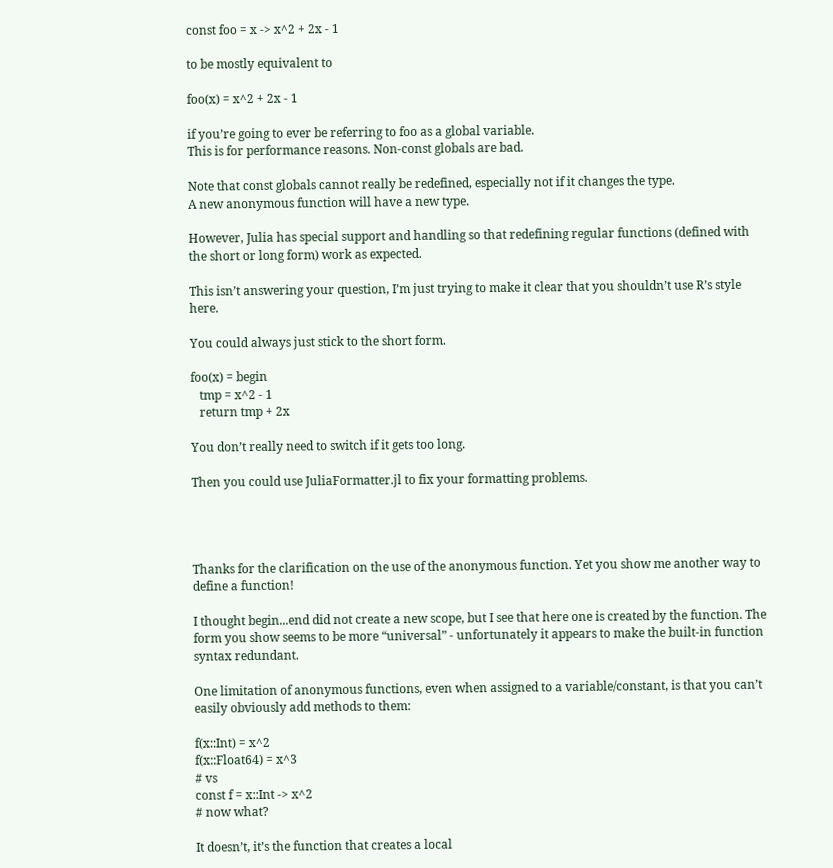const foo = x -> x^2 + 2x - 1

to be mostly equivalent to

foo(x) = x^2 + 2x - 1

if you’re going to ever be referring to foo as a global variable.
This is for performance reasons. Non-const globals are bad.

Note that const globals cannot really be redefined, especially not if it changes the type.
A new anonymous function will have a new type.

However, Julia has special support and handling so that redefining regular functions (defined with the short or long form) work as expected.

This isn’t answering your question, I’m just trying to make it clear that you shouldn’t use R’s style here.

You could always just stick to the short form.

foo(x) = begin
   tmp = x^2 - 1
   return tmp + 2x

You don’t really need to switch if it gets too long.

Then you could use JuliaFormatter.jl to fix your formatting problems.




Thanks for the clarification on the use of the anonymous function. Yet you show me another way to define a function!

I thought begin...end did not create a new scope, but I see that here one is created by the function. The form you show seems to be more “universal” - unfortunately it appears to make the built-in function syntax redundant.

One limitation of anonymous functions, even when assigned to a variable/constant, is that you can’t easily obviously add methods to them:

f(x::Int) = x^2
f(x::Float64) = x^3
# vs
const f = x::Int -> x^2
# now what?

It doesn’t, it’s the function that creates a local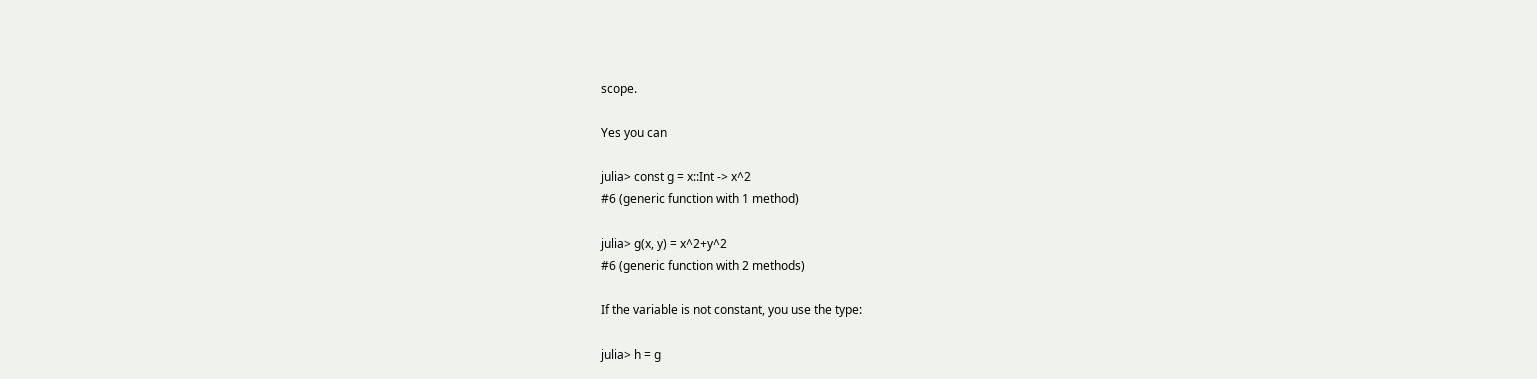scope.

Yes you can

julia> const g = x::Int -> x^2
#6 (generic function with 1 method)

julia> g(x, y) = x^2+y^2
#6 (generic function with 2 methods)

If the variable is not constant, you use the type:

julia> h = g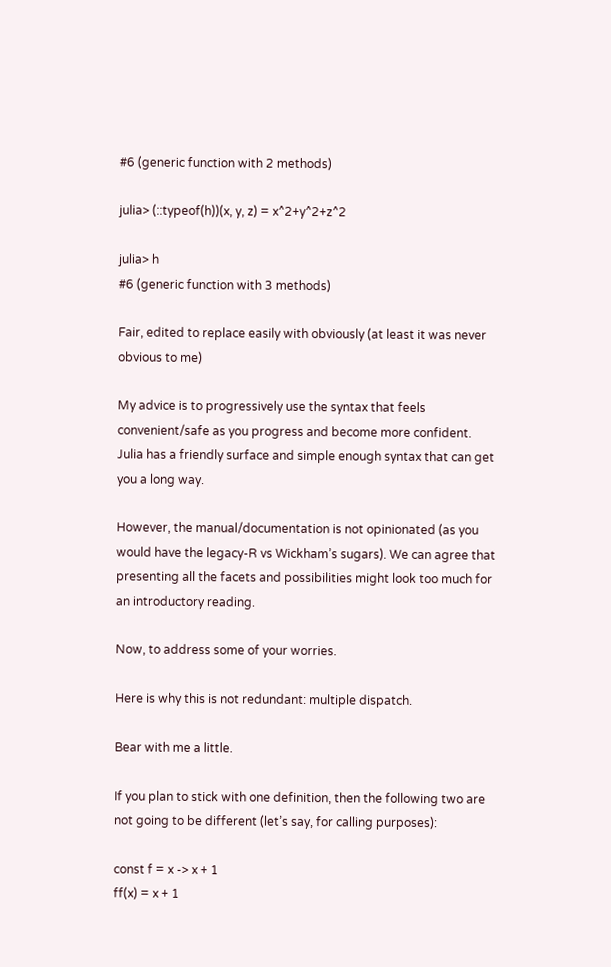#6 (generic function with 2 methods)

julia> (::typeof(h))(x, y, z) = x^2+y^2+z^2

julia> h
#6 (generic function with 3 methods)

Fair, edited to replace easily with obviously (at least it was never obvious to me)

My advice is to progressively use the syntax that feels convenient/safe as you progress and become more confident. Julia has a friendly surface and simple enough syntax that can get you a long way.

However, the manual/documentation is not opinionated (as you would have the legacy-R vs Wickham’s sugars). We can agree that presenting all the facets and possibilities might look too much for an introductory reading.

Now, to address some of your worries.

Here is why this is not redundant: multiple dispatch.

Bear with me a little.

If you plan to stick with one definition, then the following two are not going to be different (let’s say, for calling purposes):

const f = x -> x + 1
ff(x) = x + 1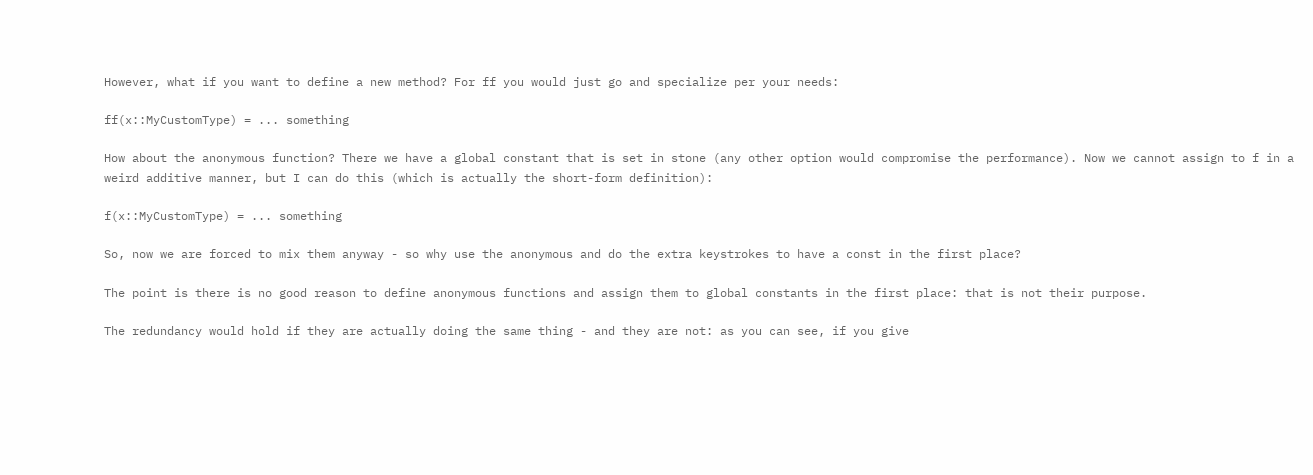However, what if you want to define a new method? For ff you would just go and specialize per your needs:

ff(x::MyCustomType) = ... something

How about the anonymous function? There we have a global constant that is set in stone (any other option would compromise the performance). Now we cannot assign to f in a weird additive manner, but I can do this (which is actually the short-form definition):

f(x::MyCustomType) = ... something

So, now we are forced to mix them anyway - so why use the anonymous and do the extra keystrokes to have a const in the first place?

The point is there is no good reason to define anonymous functions and assign them to global constants in the first place: that is not their purpose.

The redundancy would hold if they are actually doing the same thing - and they are not: as you can see, if you give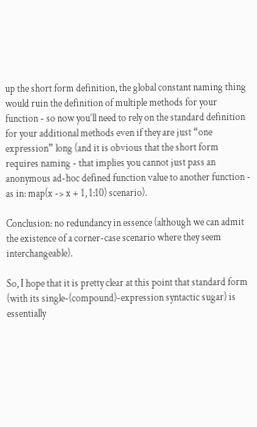up the short form definition, the global constant naming thing would ruin the definition of multiple methods for your function - so now you’ll need to rely on the standard definition for your additional methods even if they are just “one expression” long (and it is obvious that the short form requires naming - that implies you cannot just pass an anonymous ad-hoc defined function value to another function - as in: map(x -> x + 1, 1:10) scenario).

Conclusion: no redundancy in essence (although we can admit the existence of a corner-case scenario where they seem interchangeable).

So, I hope that it is pretty clear at this point that standard form (with its single-(compound)-expression syntactic sugar) is essentially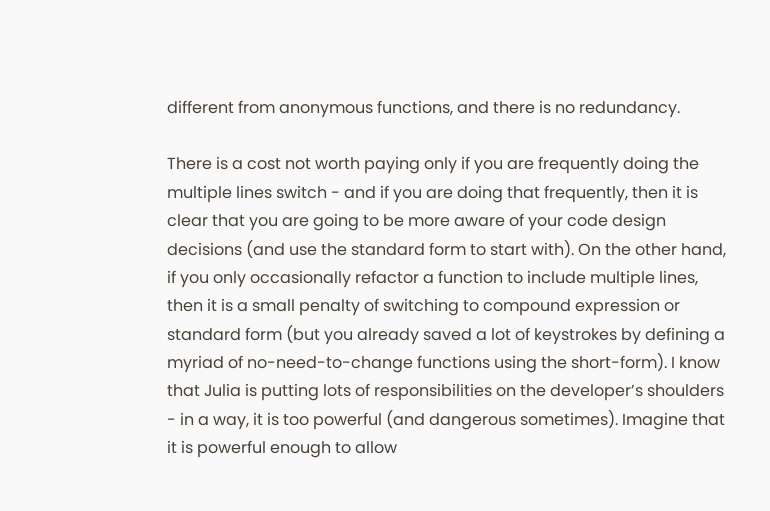different from anonymous functions, and there is no redundancy.

There is a cost not worth paying only if you are frequently doing the multiple lines switch - and if you are doing that frequently, then it is clear that you are going to be more aware of your code design decisions (and use the standard form to start with). On the other hand, if you only occasionally refactor a function to include multiple lines, then it is a small penalty of switching to compound expression or standard form (but you already saved a lot of keystrokes by defining a myriad of no-need-to-change functions using the short-form). I know that Julia is putting lots of responsibilities on the developer’s shoulders - in a way, it is too powerful (and dangerous sometimes). Imagine that it is powerful enough to allow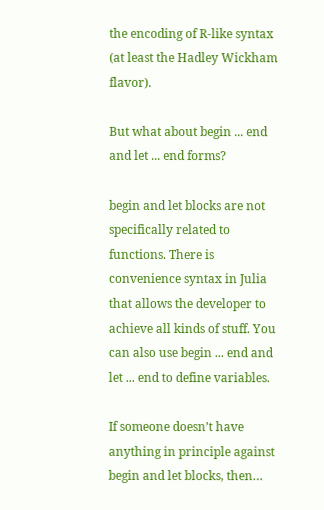the encoding of R-like syntax (at least the Hadley Wickham flavor).

But what about begin ... end and let ... end forms?

begin and let blocks are not specifically related to functions. There is convenience syntax in Julia that allows the developer to achieve all kinds of stuff. You can also use begin ... end and let ... end to define variables.

If someone doesn’t have anything in principle against begin and let blocks, then…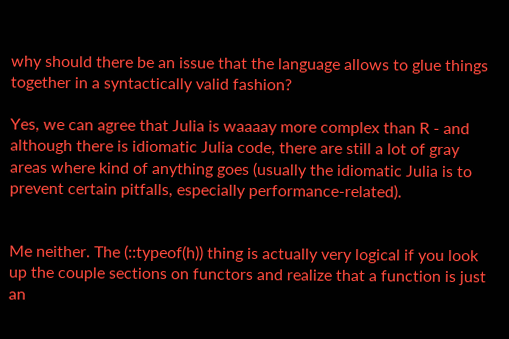why should there be an issue that the language allows to glue things together in a syntactically valid fashion?

Yes, we can agree that Julia is waaaay more complex than R - and although there is idiomatic Julia code, there are still a lot of gray areas where kind of anything goes (usually the idiomatic Julia is to prevent certain pitfalls, especially performance-related).


Me neither. The (::typeof(h)) thing is actually very logical if you look up the couple sections on functors and realize that a function is just an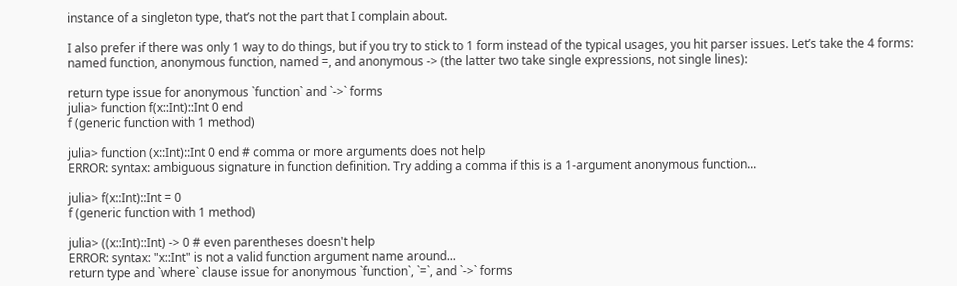instance of a singleton type, that’s not the part that I complain about.

I also prefer if there was only 1 way to do things, but if you try to stick to 1 form instead of the typical usages, you hit parser issues. Let’s take the 4 forms: named function, anonymous function, named =, and anonymous -> (the latter two take single expressions, not single lines):

return type issue for anonymous `function` and `->` forms
julia> function f(x::Int)::Int 0 end
f (generic function with 1 method)

julia> function (x::Int)::Int 0 end # comma or more arguments does not help
ERROR: syntax: ambiguous signature in function definition. Try adding a comma if this is a 1-argument anonymous function...

julia> f(x::Int)::Int = 0
f (generic function with 1 method)

julia> ((x::Int)::Int) -> 0 # even parentheses doesn't help
ERROR: syntax: "x::Int" is not a valid function argument name around...
return type and `where` clause issue for anonymous `function`, `=`, and `->` forms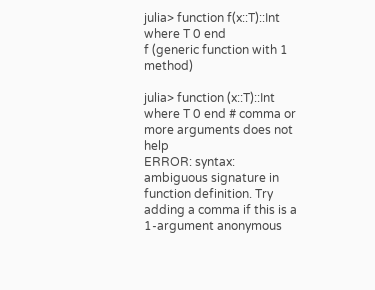julia> function f(x::T)::Int where T 0 end
f (generic function with 1 method)

julia> function (x::T)::Int where T 0 end # comma or more arguments does not help
ERROR: syntax: ambiguous signature in function definition. Try adding a comma if this is a 1-argument anonymous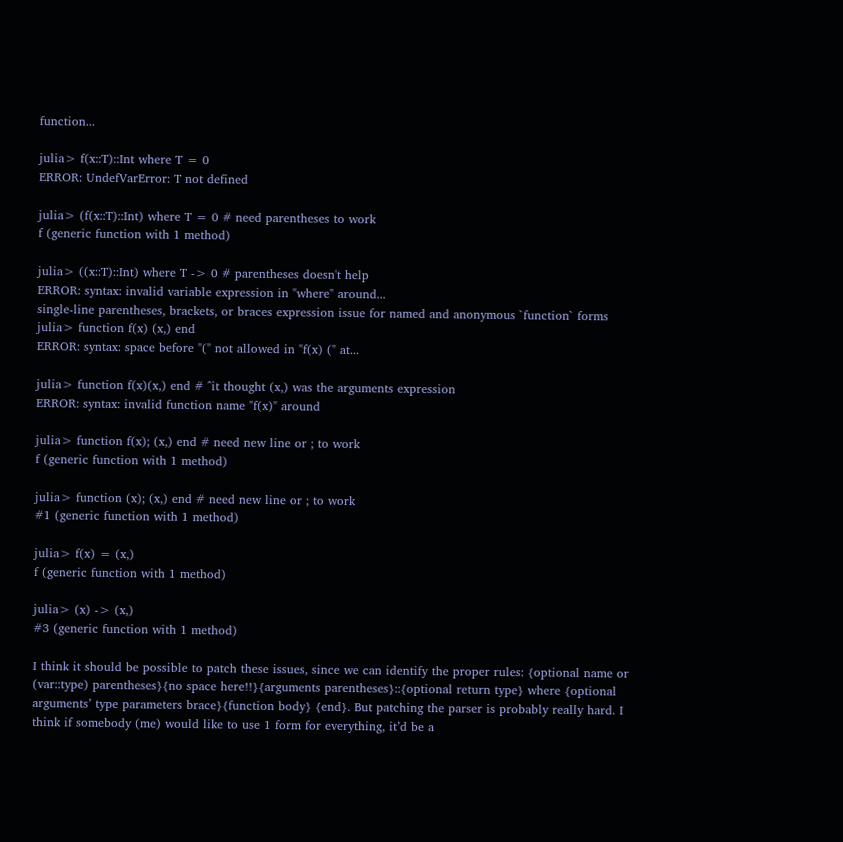function...

julia> f(x::T)::Int where T = 0
ERROR: UndefVarError: T not defined

julia> (f(x::T)::Int) where T = 0 # need parentheses to work
f (generic function with 1 method)

julia> ((x::T)::Int) where T -> 0 # parentheses doesn't help
ERROR: syntax: invalid variable expression in "where" around...
single-line parentheses, brackets, or braces expression issue for named and anonymous `function` forms
julia> function f(x) (x,) end
ERROR: syntax: space before "(" not allowed in "f(x) (" at...

julia> function f(x)(x,) end # ^it thought (x,) was the arguments expression
ERROR: syntax: invalid function name "f(x)" around

julia> function f(x); (x,) end # need new line or ; to work
f (generic function with 1 method)

julia> function (x); (x,) end # need new line or ; to work
#1 (generic function with 1 method)

julia> f(x) = (x,)
f (generic function with 1 method)

julia> (x) -> (x,)
#3 (generic function with 1 method)

I think it should be possible to patch these issues, since we can identify the proper rules: {optional name or (var::type) parentheses}{no space here!!}{arguments parentheses}::{optional return type} where {optional arguments’ type parameters brace}{function body} {end}. But patching the parser is probably really hard. I think if somebody (me) would like to use 1 form for everything, it’d be a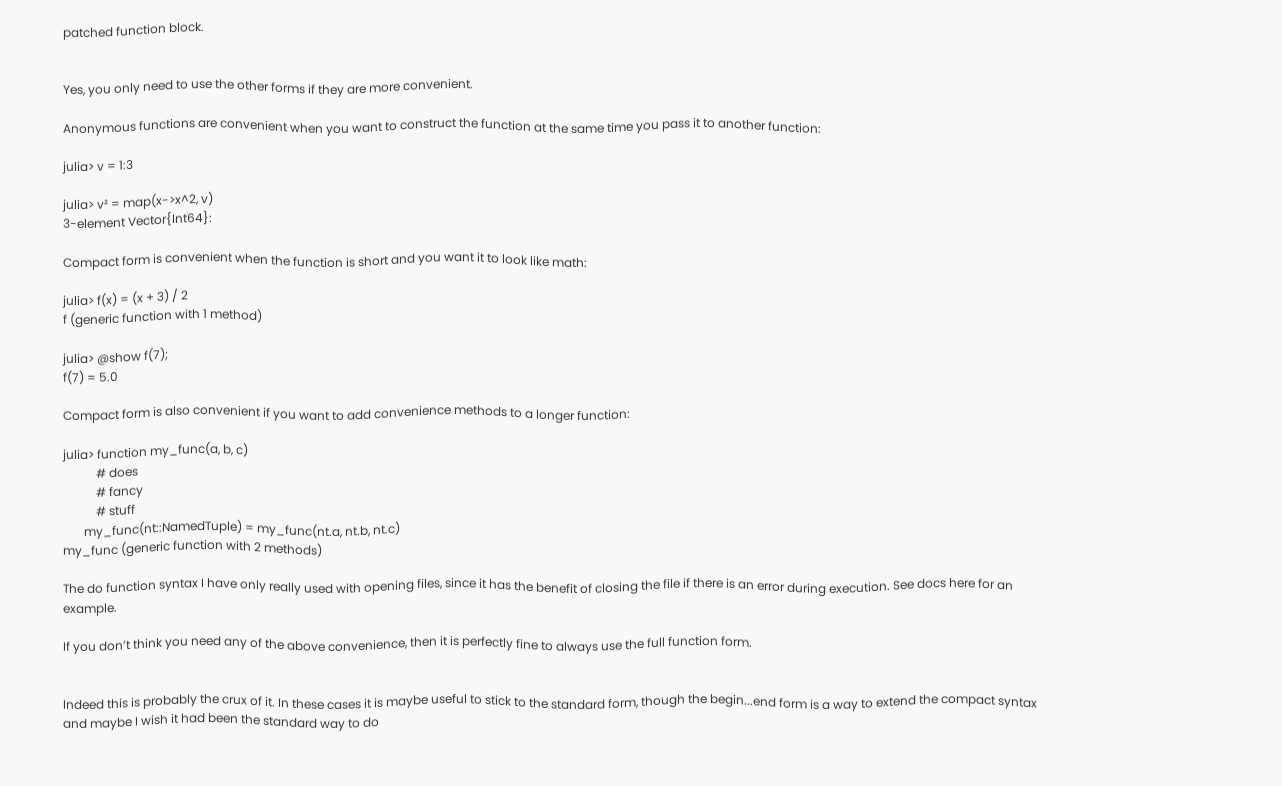patched function block.


Yes, you only need to use the other forms if they are more convenient.

Anonymous functions are convenient when you want to construct the function at the same time you pass it to another function:

julia> v = 1:3

julia> v² = map(x->x^2, v)
3-element Vector{Int64}:

Compact form is convenient when the function is short and you want it to look like math:

julia> f(x) = (x + 3) / 2
f (generic function with 1 method)

julia> @show f(7);
f(7) = 5.0

Compact form is also convenient if you want to add convenience methods to a longer function:

julia> function my_func(a, b, c)
           # does
           # fancy
           # stuff
       my_func(nt::NamedTuple) = my_func(nt.a, nt.b, nt.c)
my_func (generic function with 2 methods)

The do function syntax I have only really used with opening files, since it has the benefit of closing the file if there is an error during execution. See docs here for an example.

If you don’t think you need any of the above convenience, then it is perfectly fine to always use the full function form.


Indeed this is probably the crux of it. In these cases it is maybe useful to stick to the standard form, though the begin...end form is a way to extend the compact syntax and maybe I wish it had been the standard way to do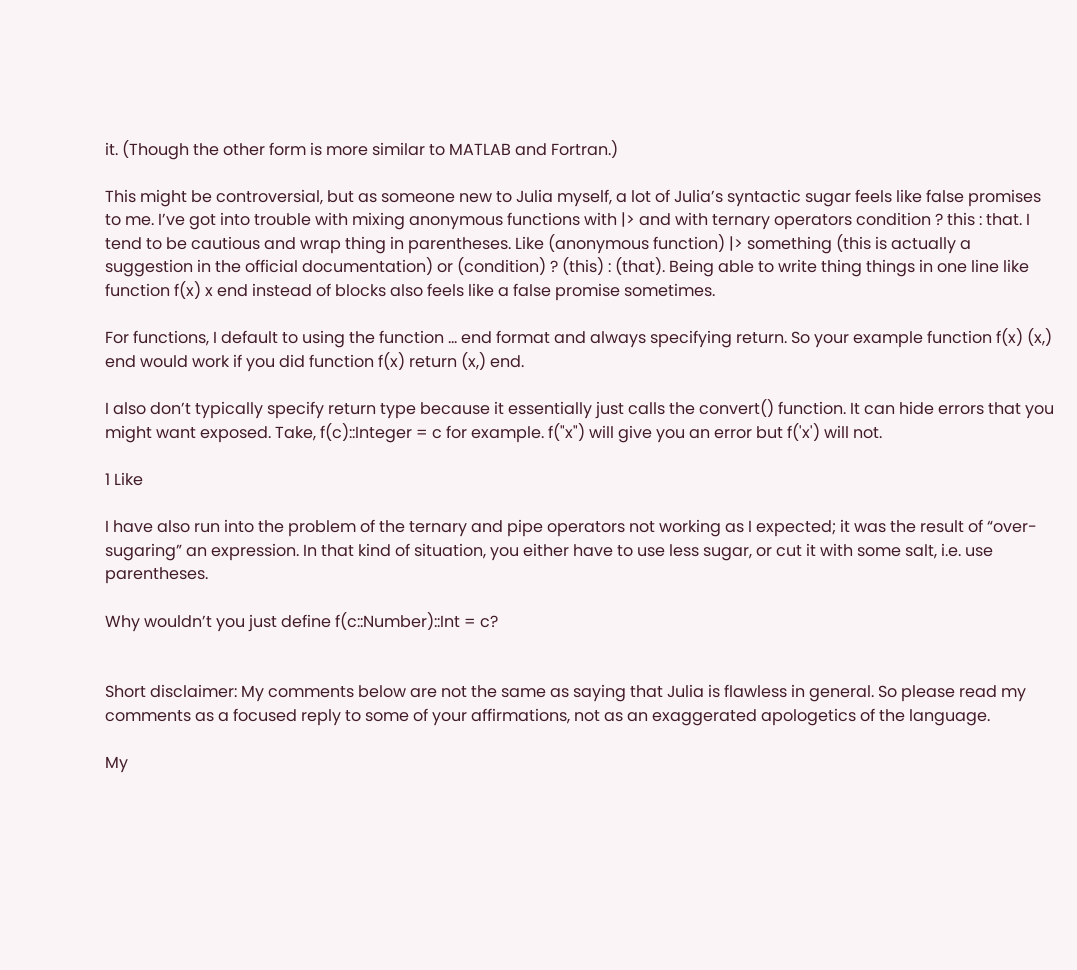it. (Though the other form is more similar to MATLAB and Fortran.)

This might be controversial, but as someone new to Julia myself, a lot of Julia’s syntactic sugar feels like false promises to me. I’ve got into trouble with mixing anonymous functions with |> and with ternary operators condition ? this : that. I tend to be cautious and wrap thing in parentheses. Like (anonymous function) |> something (this is actually a suggestion in the official documentation) or (condition) ? (this) : (that). Being able to write thing things in one line like function f(x) x end instead of blocks also feels like a false promise sometimes.

For functions, I default to using the function ... end format and always specifying return. So your example function f(x) (x,) end would work if you did function f(x) return (x,) end.

I also don’t typically specify return type because it essentially just calls the convert() function. It can hide errors that you might want exposed. Take, f(c)::Integer = c for example. f("x") will give you an error but f('x') will not.

1 Like

I have also run into the problem of the ternary and pipe operators not working as I expected; it was the result of “over-sugaring” an expression. In that kind of situation, you either have to use less sugar, or cut it with some salt, i.e. use parentheses.

Why wouldn’t you just define f(c::Number)::Int = c?


Short disclaimer: My comments below are not the same as saying that Julia is flawless in general. So please read my comments as a focused reply to some of your affirmations, not as an exaggerated apologetics of the language.

My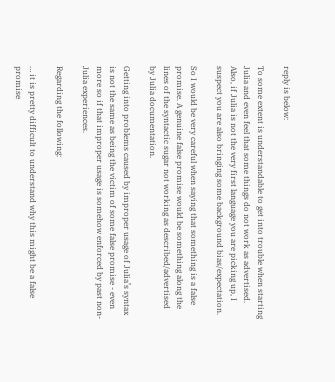reply is below:

To some extent is understandable to get into trouble when starting Julia and even feel that some things do not work as advertised. Also, if Julia is not the very first language you are picking up, I suspect you are also bringing some background bias/expectation.

So I would be very careful when saying that something is a false promise. A genuine false promise would be something along the lines of the syntactic sugar not working as described/advertised by Julia documentation.

Getting into problems caused by improper usage of Julia’s syntax is not the same as being the victim of some false promise - even more so if that improper usage is somehow enforced by past non-Julia experiences.

Regarding the following:

… it is pretty difficult to understand why this might be a false promise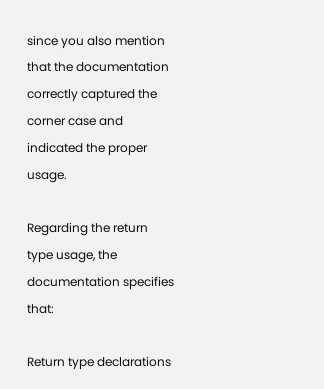since you also mention that the documentation correctly captured the corner case and indicated the proper usage.

Regarding the return type usage, the documentation specifies that:

Return type declarations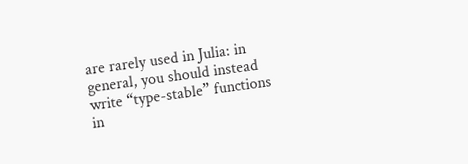are rarely used in Julia: in general, you should instead write “type-stable” functions in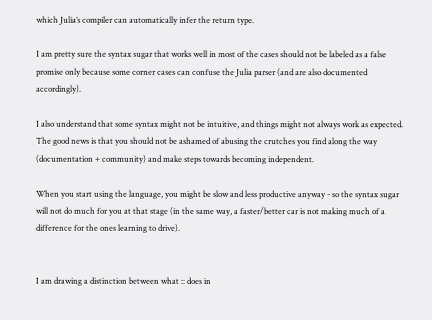which Julia’s compiler can automatically infer the return type.

I am pretty sure the syntax sugar that works well in most of the cases should not be labeled as a false promise only because some corner cases can confuse the Julia parser (and are also documented accordingly).

I also understand that some syntax might not be intuitive, and things might not always work as expected. The good news is that you should not be ashamed of abusing the crutches you find along the way (documentation + community) and make steps towards becoming independent.

When you start using the language, you might be slow and less productive anyway - so the syntax sugar will not do much for you at that stage (in the same way, a faster/better car is not making much of a difference for the ones learning to drive).


I am drawing a distinction between what :: does in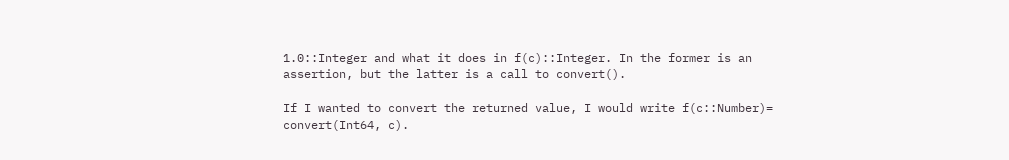1.0::Integer and what it does in f(c)::Integer. In the former is an assertion, but the latter is a call to convert().

If I wanted to convert the returned value, I would write f(c::Number)= convert(Int64, c).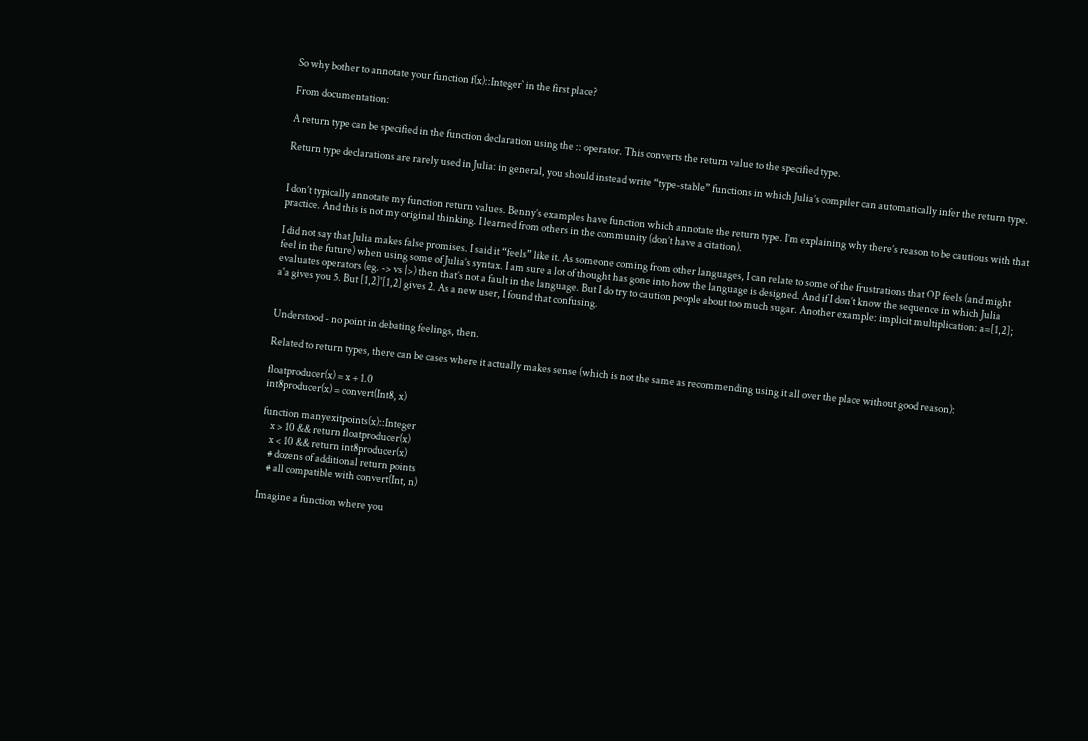So why bother to annotate your function f(x)::Integer` in the first place?

From documentation:

A return type can be specified in the function declaration using the :: operator. This converts the return value to the specified type.

Return type declarations are rarely used in Julia: in general, you should instead write “type-stable” functions in which Julia’s compiler can automatically infer the return type.


I don’t typically annotate my function return values. Benny’s examples have function which annotate the return type. I’m explaining why there’s reason to be cautious with that practice. And this is not my original thinking. I learned from others in the community (don’t have a citation).

I did not say that Julia makes false promises. I said it “feels” like it. As someone coming from other languages, I can relate to some of the frustrations that OP feels (and might feel in the future) when using some of Julia’s syntax. I am sure a lot of thought has gone into how the language is designed. And if I don’t know the sequence in which Julia evaluates operators (eg. -> vs |>) then that’s not a fault in the language. But I do try to caution people about too much sugar. Another example: implicit multiplication: a=[1,2]; a'a gives you 5. But [1,2]'[1,2] gives 2. As a new user, I found that confusing.


Understood - no point in debating feelings, then.

Related to return types, there can be cases where it actually makes sense (which is not the same as recommending using it all over the place without good reason):

floatproducer(x) = x + 1.0
int8producer(x) = convert(Int8, x)

function manyexitpoints(x)::Integer
    x > 10 && return floatproducer(x)
    x < 10 && return int8producer(x)
    # dozens of additional return points
    # all compatible with convert(Int, n)

Imagine a function where you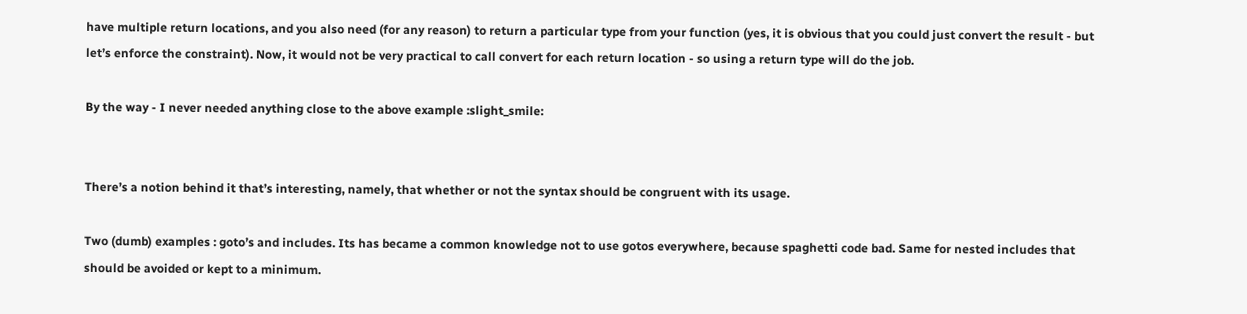have multiple return locations, and you also need (for any reason) to return a particular type from your function (yes, it is obvious that you could just convert the result - but let’s enforce the constraint). Now, it would not be very practical to call convert for each return location - so using a return type will do the job.

By the way - I never needed anything close to the above example :slight_smile:


There’s a notion behind it that’s interesting, namely, that whether or not the syntax should be congruent with its usage.

Two (dumb) examples : goto’s and includes. Its has became a common knowledge not to use gotos everywhere, because spaghetti code bad. Same for nested includes that should be avoided or kept to a minimum.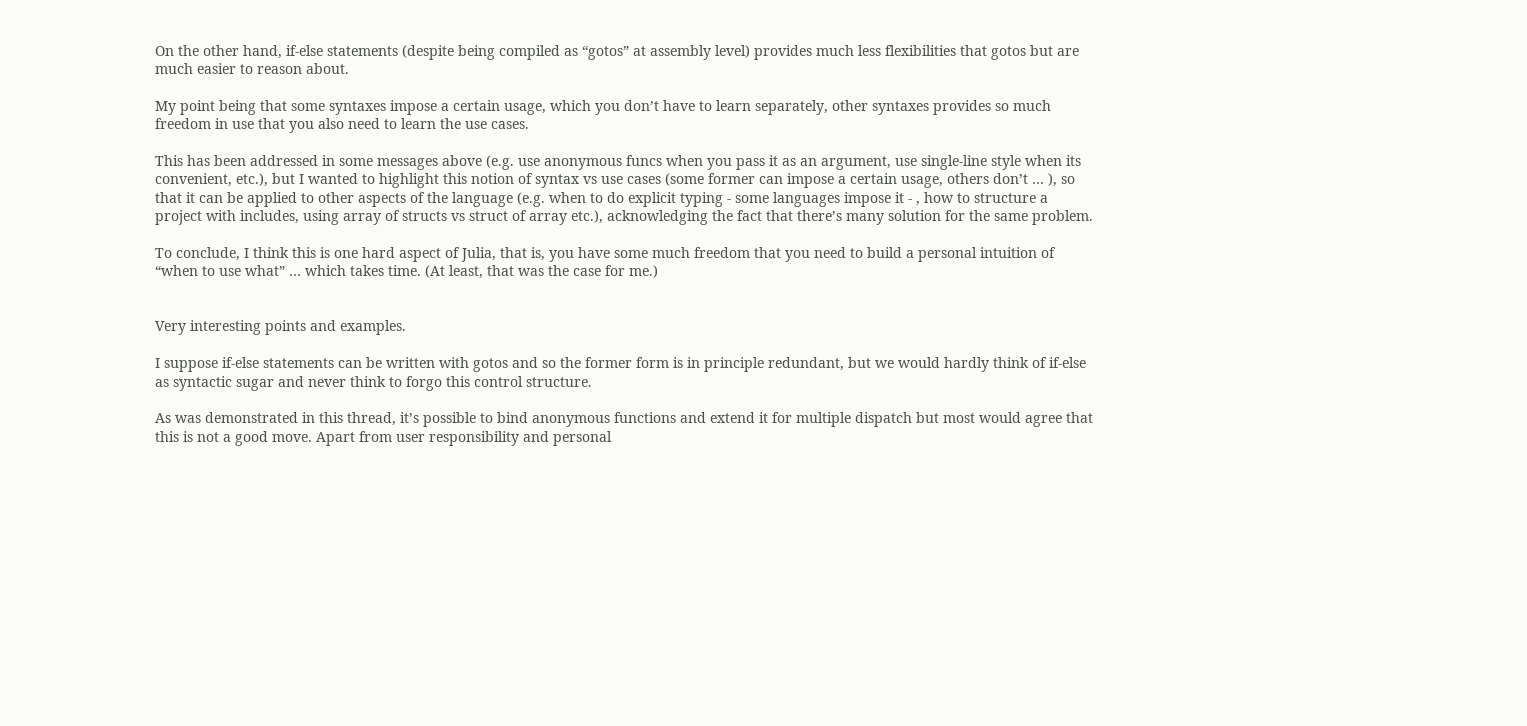On the other hand, if-else statements (despite being compiled as “gotos” at assembly level) provides much less flexibilities that gotos but are much easier to reason about.

My point being that some syntaxes impose a certain usage, which you don’t have to learn separately, other syntaxes provides so much freedom in use that you also need to learn the use cases.

This has been addressed in some messages above (e.g. use anonymous funcs when you pass it as an argument, use single-line style when its convenient, etc.), but I wanted to highlight this notion of syntax vs use cases (some former can impose a certain usage, others don’t … ), so that it can be applied to other aspects of the language (e.g. when to do explicit typing - some languages impose it - , how to structure a project with includes, using array of structs vs struct of array etc.), acknowledging the fact that there’s many solution for the same problem.

To conclude, I think this is one hard aspect of Julia, that is, you have some much freedom that you need to build a personal intuition of “when to use what” … which takes time. (At least, that was the case for me.)


Very interesting points and examples.

I suppose if-else statements can be written with gotos and so the former form is in principle redundant, but we would hardly think of if-else as syntactic sugar and never think to forgo this control structure.

As was demonstrated in this thread, it’s possible to bind anonymous functions and extend it for multiple dispatch but most would agree that this is not a good move. Apart from user responsibility and personal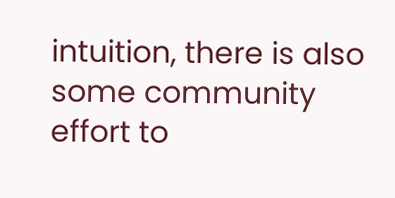intuition, there is also some community effort to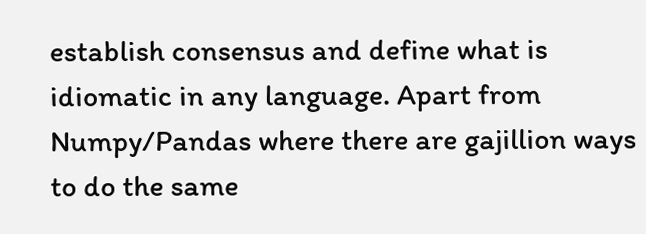establish consensus and define what is idiomatic in any language. Apart from Numpy/Pandas where there are gajillion ways to do the same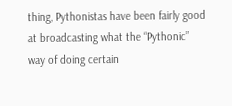thing, Pythonistas have been fairly good at broadcasting what the “Pythonic” way of doing certain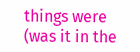things were (was it in the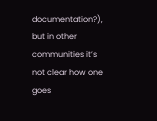documentation?), but in other communities it’s not clear how one goes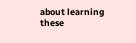about learning these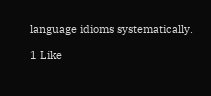language idioms systematically.

1 Like